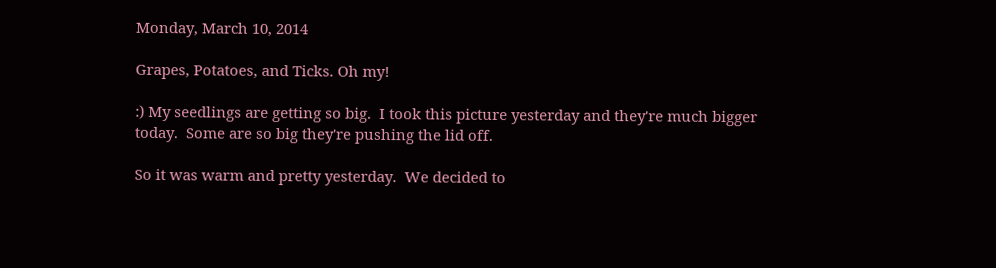Monday, March 10, 2014

Grapes, Potatoes, and Ticks. Oh my!

:) My seedlings are getting so big.  I took this picture yesterday and they're much bigger today.  Some are so big they're pushing the lid off.

So it was warm and pretty yesterday.  We decided to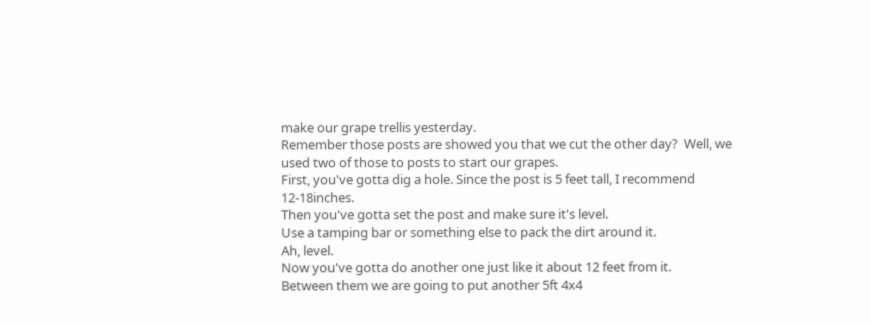make our grape trellis yesterday.
Remember those posts are showed you that we cut the other day?  Well, we used two of those to posts to start our grapes.
First, you've gotta dig a hole. Since the post is 5 feet tall, I recommend 12-18inches.
Then you've gotta set the post and make sure it's level.
Use a tamping bar or something else to pack the dirt around it.
Ah, level.
Now you've gotta do another one just like it about 12 feet from it.
Between them we are going to put another 5ft 4x4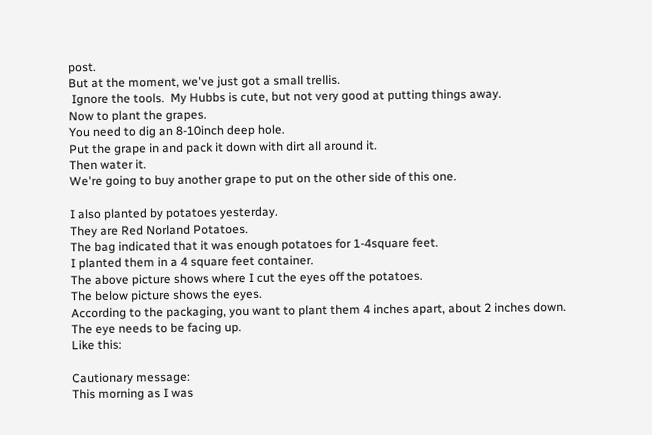post.
But at the moment, we've just got a small trellis.
 Ignore the tools.  My Hubbs is cute, but not very good at putting things away.
Now to plant the grapes.
You need to dig an 8-10inch deep hole.
Put the grape in and pack it down with dirt all around it.
Then water it.
We're going to buy another grape to put on the other side of this one.

I also planted by potatoes yesterday.
They are Red Norland Potatoes.
The bag indicated that it was enough potatoes for 1-4square feet.
I planted them in a 4 square feet container.
The above picture shows where I cut the eyes off the potatoes.
The below picture shows the eyes.
According to the packaging, you want to plant them 4 inches apart, about 2 inches down.
The eye needs to be facing up.
Like this:

Cautionary message:
This morning as I was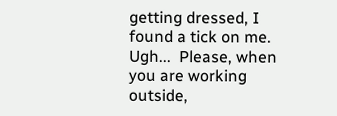getting dressed, I found a tick on me.  Ugh...  Please, when you are working outside,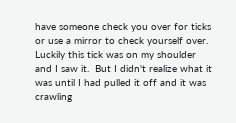have someone check you over for ticks or use a mirror to check yourself over.  Luckily this tick was on my shoulder and I saw it.  But I didn't realize what it was until I had pulled it off and it was crawling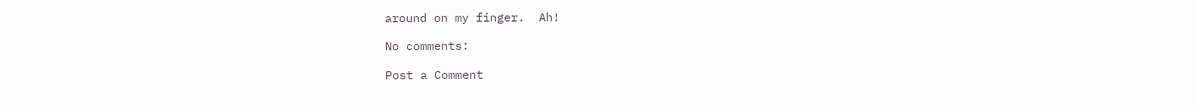around on my finger.  Ah!

No comments:

Post a Comment